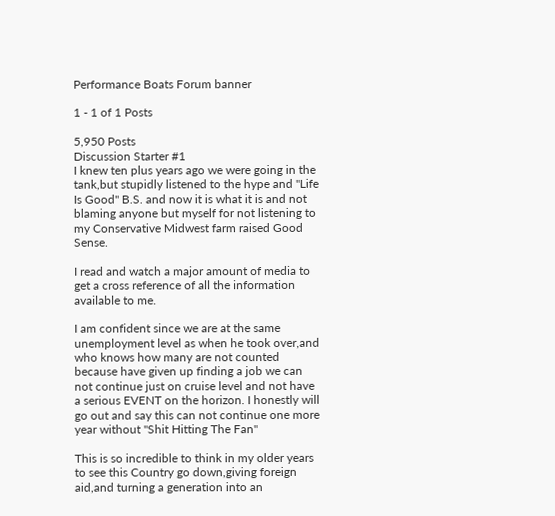Performance Boats Forum banner

1 - 1 of 1 Posts

5,950 Posts
Discussion Starter #1
I knew ten plus years ago we were going in the tank,but stupidly listened to the hype and "Life Is Good" B.S. and now it is what it is and not blaming anyone but myself for not listening to my Conservative Midwest farm raised Good Sense.

I read and watch a major amount of media to get a cross reference of all the information available to me.

I am confident since we are at the same unemployment level as when he took over,and who knows how many are not counted because have given up finding a job we can not continue just on cruise level and not have a serious EVENT on the horizon. I honestly will go out and say this can not continue one more year without "Shit Hitting The Fan"

This is so incredible to think in my older years to see this Country go down,giving foreign aid,and turning a generation into an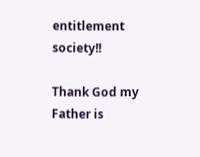entitlement society!!

Thank God my Father is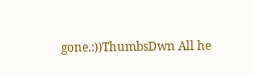gone.:))ThumbsDwn All he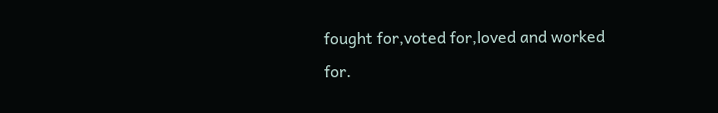fought for,voted for,loved and worked for.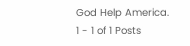God Help America.
1 - 1 of 1 Posts